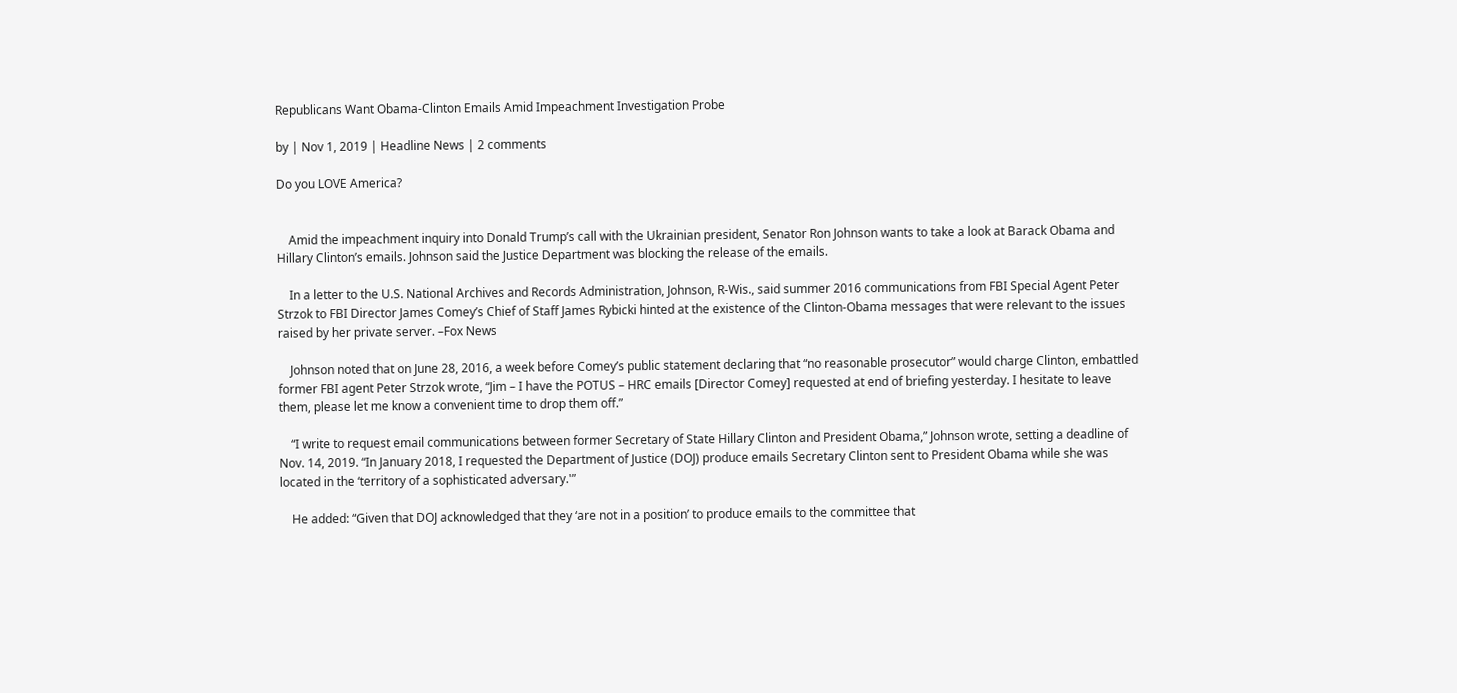Republicans Want Obama-Clinton Emails Amid Impeachment Investigation Probe

by | Nov 1, 2019 | Headline News | 2 comments

Do you LOVE America?


    Amid the impeachment inquiry into Donald Trump’s call with the Ukrainian president, Senator Ron Johnson wants to take a look at Barack Obama and Hillary Clinton’s emails. Johnson said the Justice Department was blocking the release of the emails.

    In a letter to the U.S. National Archives and Records Administration, Johnson, R-Wis., said summer 2016 communications from FBI Special Agent Peter Strzok to FBI Director James Comey’s Chief of Staff James Rybicki hinted at the existence of the Clinton-Obama messages that were relevant to the issues raised by her private server. –Fox News

    Johnson noted that on June 28, 2016, a week before Comey’s public statement declaring that “no reasonable prosecutor” would charge Clinton, embattled former FBI agent Peter Strzok wrote, “Jim – I have the POTUS – HRC emails [Director Comey] requested at end of briefing yesterday. I hesitate to leave them, please let me know a convenient time to drop them off.”

    “I write to request email communications between former Secretary of State Hillary Clinton and President Obama,” Johnson wrote, setting a deadline of Nov. 14, 2019. “In January 2018, I requested the Department of Justice (DOJ) produce emails Secretary Clinton sent to President Obama while she was located in the ‘territory of a sophisticated adversary.'”

    He added: “Given that DOJ acknowledged that they ‘are not in a position’ to produce emails to the committee that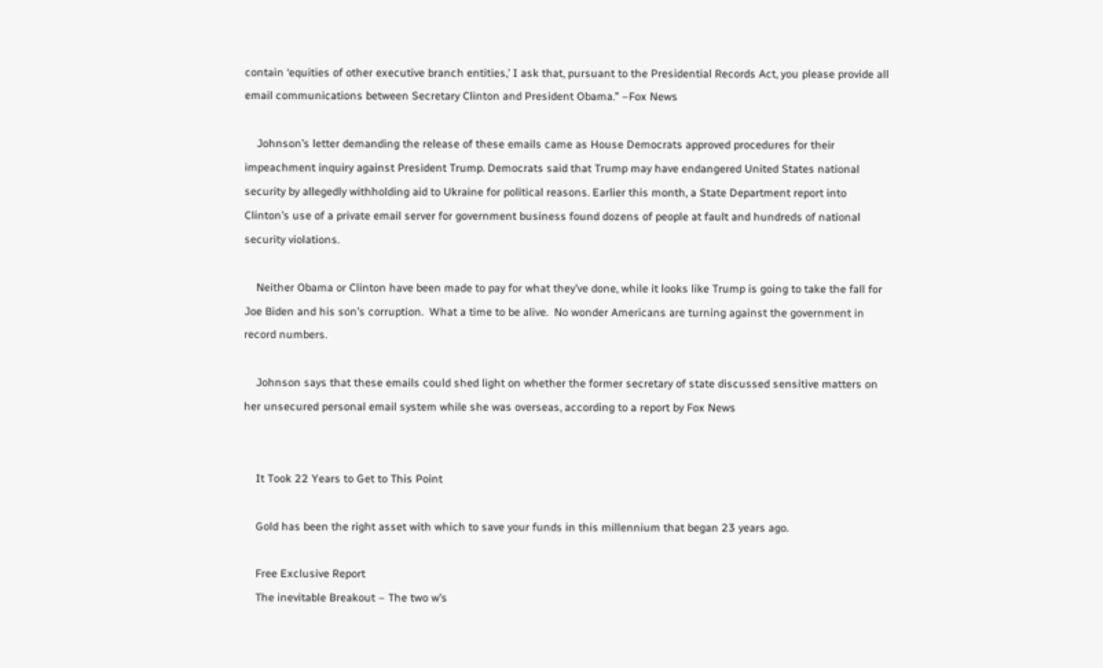contain ‘equities of other executive branch entities,’ I ask that, pursuant to the Presidential Records Act, you please provide all email communications between Secretary Clinton and President Obama.” –Fox News

    Johnson’s letter demanding the release of these emails came as House Democrats approved procedures for their impeachment inquiry against President Trump. Democrats said that Trump may have endangered United States national security by allegedly withholding aid to Ukraine for political reasons. Earlier this month, a State Department report into Clinton’s use of a private email server for government business found dozens of people at fault and hundreds of national security violations.

    Neither Obama or Clinton have been made to pay for what they’ve done, while it looks like Trump is going to take the fall for Joe Biden and his son’s corruption.  What a time to be alive.  No wonder Americans are turning against the government in record numbers.

    Johnson says that these emails could shed light on whether the former secretary of state discussed sensitive matters on her unsecured personal email system while she was overseas, according to a report by Fox News


    It Took 22 Years to Get to This Point

    Gold has been the right asset with which to save your funds in this millennium that began 23 years ago.

    Free Exclusive Report
    The inevitable Breakout – The two w’s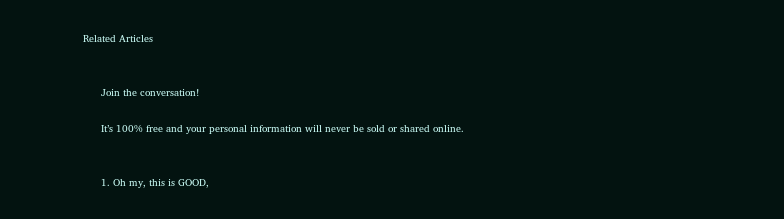Related Articles


      Join the conversation!

      It’s 100% free and your personal information will never be sold or shared online.


      1. Oh my, this is GOOD,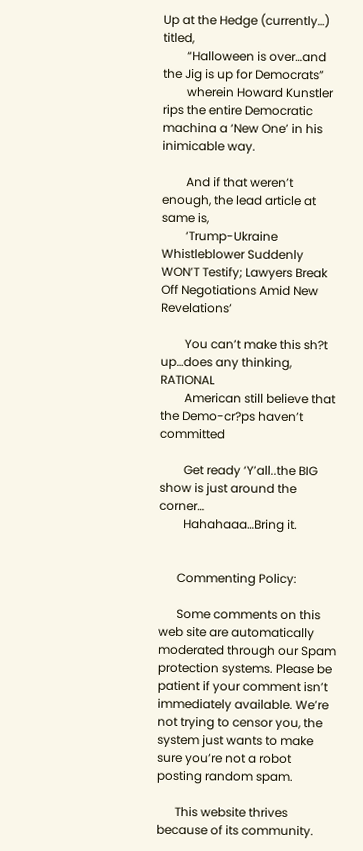Up at the Hedge (currently…) titled,
        “Halloween is over…and the Jig is up for Democrats”
        wherein Howard Kunstler rips the entire Democratic machina a ‘New One’ in his inimicable way.

        And if that weren’t enough, the lead article at same is,
        ‘Trump-Ukraine Whistleblower Suddenly WON’T Testify; Lawyers Break Off Negotiations Amid New Revelations’

        You can’t make this sh?t up…does any thinking, RATIONAL
        American still believe that the Demo-cr?ps haven’t committed

        Get ready ‘Y’all..the BIG show is just around the corner…
        Hahahaaa…Bring it.


      Commenting Policy:

      Some comments on this web site are automatically moderated through our Spam protection systems. Please be patient if your comment isn’t immediately available. We’re not trying to censor you, the system just wants to make sure you’re not a robot posting random spam.

      This website thrives because of its community.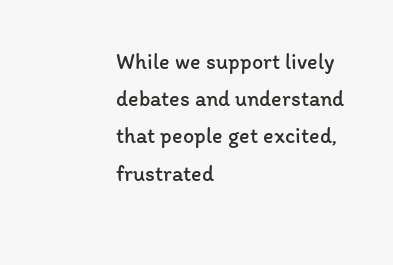While we support lively debates and understand that people get excited, frustrated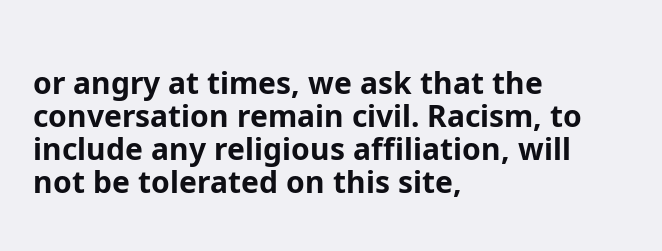or angry at times, we ask that the conversation remain civil. Racism, to include any religious affiliation, will not be tolerated on this site,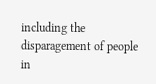including the disparagement of people in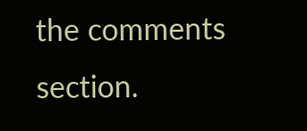the comments section.